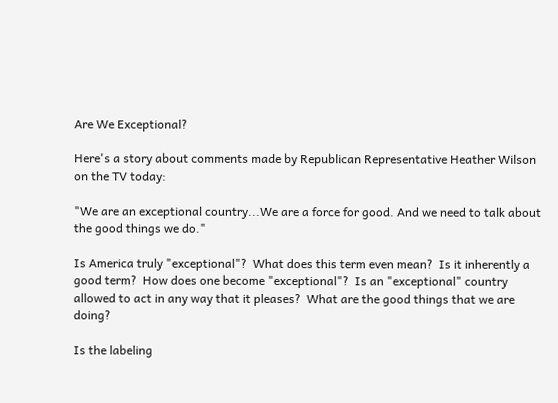Are We Exceptional?

Here's a story about comments made by Republican Representative Heather Wilson on the TV today:

"We are an exceptional country...We are a force for good. And we need to talk about the good things we do."

Is America truly "exceptional"?  What does this term even mean?  Is it inherently a good term?  How does one become "exceptional"?  Is an "exceptional" country allowed to act in any way that it pleases?  What are the good things that we are doing?

Is the labeling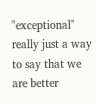"exceptional" really just a way to say that we are better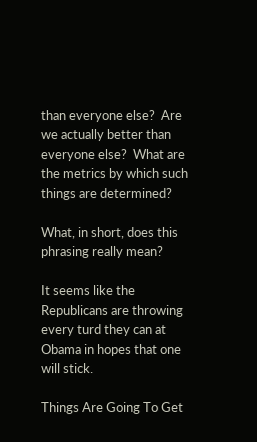than everyone else?  Are we actually better than everyone else?  What are the metrics by which such things are determined?

What, in short, does this phrasing really mean?

It seems like the Republicans are throwing every turd they can at Obama in hopes that one will stick.

Things Are Going To Get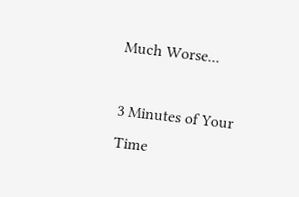Much Worse...

3 Minutes of Your Time